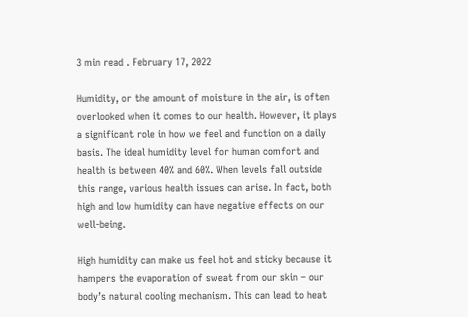3 min read . February 17, 2022

Humidity, or the amount of moisture in the air, is often overlooked when it comes to our health. However, it plays a significant role in how we feel and function on a daily basis. The ideal humidity level for human comfort and health is between 40% and 60%. When levels fall outside this range, various health issues can arise. In fact, both high and low humidity can have negative effects on our well-being.

High humidity can make us feel hot and sticky because it hampers the evaporation of sweat from our skin – our body’s natural cooling mechanism. This can lead to heat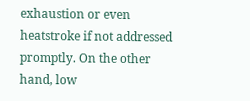exhaustion or even heatstroke if not addressed promptly. On the other hand, low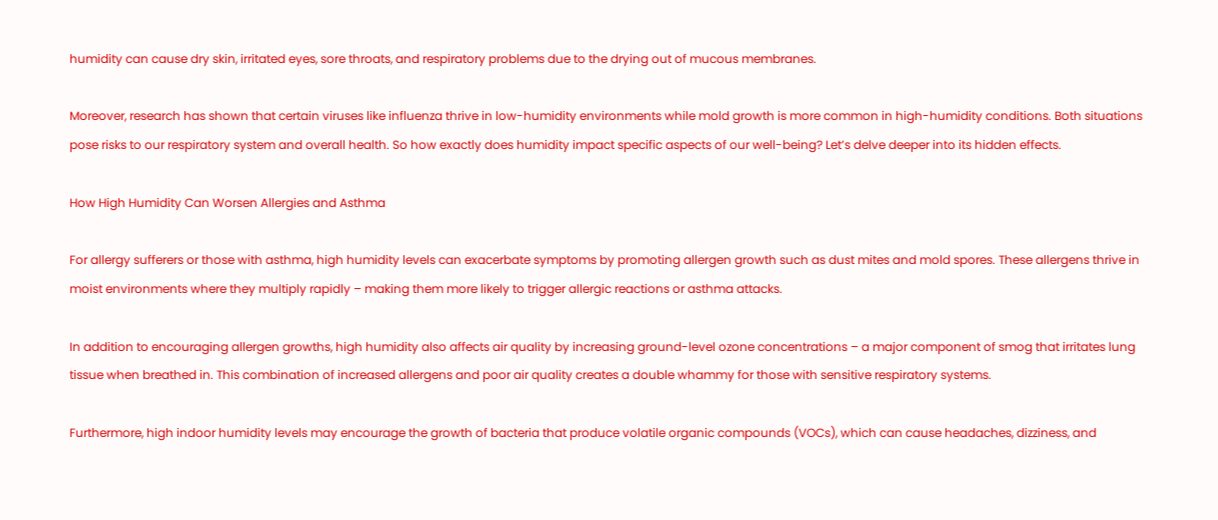humidity can cause dry skin, irritated eyes, sore throats, and respiratory problems due to the drying out of mucous membranes.

Moreover, research has shown that certain viruses like influenza thrive in low-humidity environments while mold growth is more common in high-humidity conditions. Both situations pose risks to our respiratory system and overall health. So how exactly does humidity impact specific aspects of our well-being? Let’s delve deeper into its hidden effects.

How High Humidity Can Worsen Allergies and Asthma

For allergy sufferers or those with asthma, high humidity levels can exacerbate symptoms by promoting allergen growth such as dust mites and mold spores. These allergens thrive in moist environments where they multiply rapidly – making them more likely to trigger allergic reactions or asthma attacks.

In addition to encouraging allergen growths, high humidity also affects air quality by increasing ground-level ozone concentrations – a major component of smog that irritates lung tissue when breathed in. This combination of increased allergens and poor air quality creates a double whammy for those with sensitive respiratory systems.

Furthermore, high indoor humidity levels may encourage the growth of bacteria that produce volatile organic compounds (VOCs), which can cause headaches, dizziness, and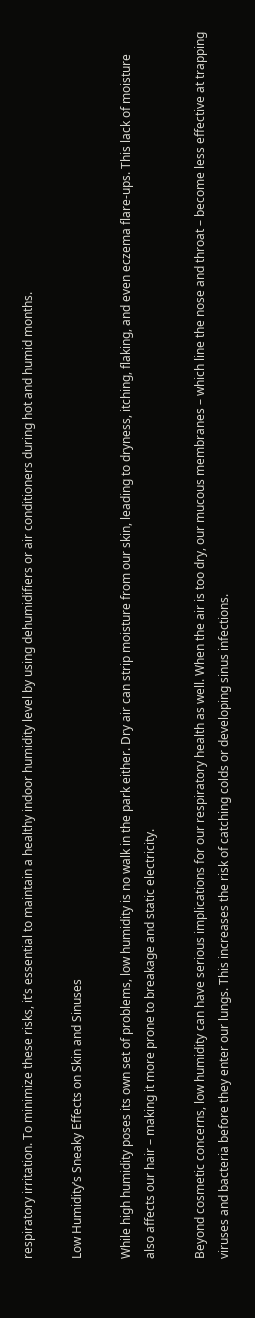respiratory irritation. To minimize these risks, it’s essential to maintain a healthy indoor humidity level by using dehumidifiers or air conditioners during hot and humid months.

Low Humidity’s Sneaky Effects on Skin and Sinuses

While high humidity poses its own set of problems, low humidity is no walk in the park either. Dry air can strip moisture from our skin, leading to dryness, itching, flaking, and even eczema flare-ups. This lack of moisture also affects our hair – making it more prone to breakage and static electricity.

Beyond cosmetic concerns, low humidity can have serious implications for our respiratory health as well. When the air is too dry, our mucous membranes – which line the nose and throat – become less effective at trapping viruses and bacteria before they enter our lungs. This increases the risk of catching colds or developing sinus infections.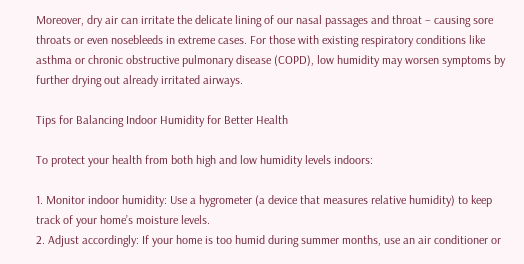Moreover, dry air can irritate the delicate lining of our nasal passages and throat – causing sore throats or even nosebleeds in extreme cases. For those with existing respiratory conditions like asthma or chronic obstructive pulmonary disease (COPD), low humidity may worsen symptoms by further drying out already irritated airways.

Tips for Balancing Indoor Humidity for Better Health

To protect your health from both high and low humidity levels indoors:

1. Monitor indoor humidity: Use a hygrometer (a device that measures relative humidity) to keep track of your home’s moisture levels.
2. Adjust accordingly: If your home is too humid during summer months, use an air conditioner or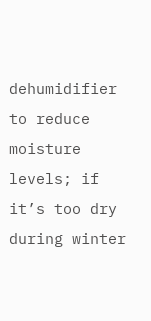dehumidifier to reduce moisture levels; if it’s too dry during winter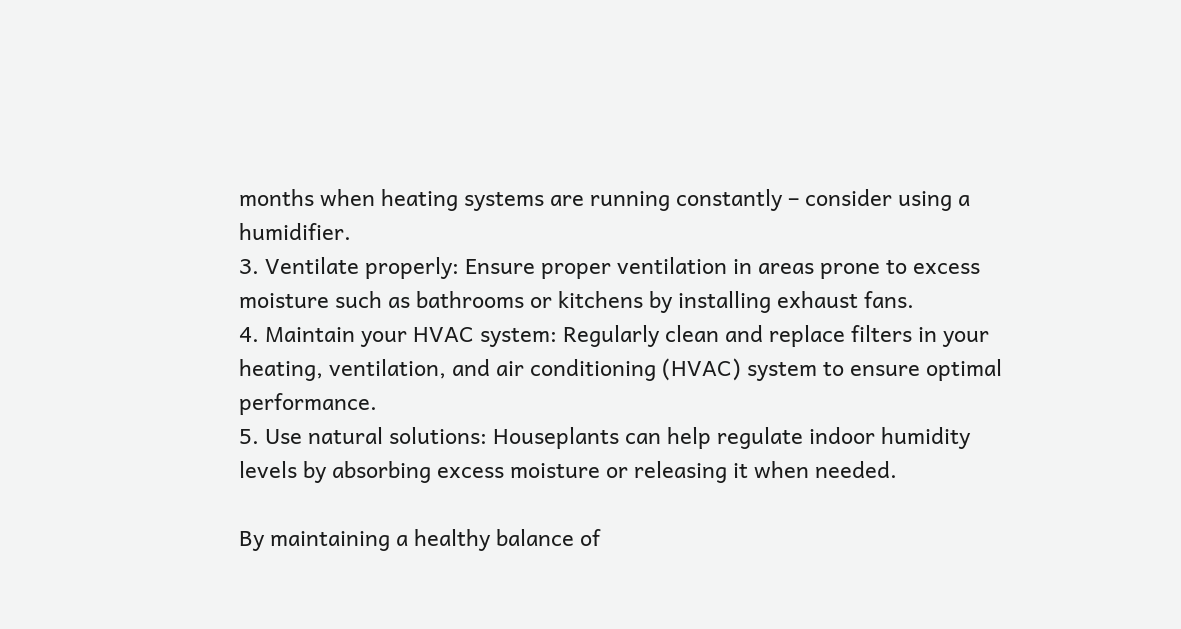months when heating systems are running constantly – consider using a humidifier.
3. Ventilate properly: Ensure proper ventilation in areas prone to excess moisture such as bathrooms or kitchens by installing exhaust fans.
4. Maintain your HVAC system: Regularly clean and replace filters in your heating, ventilation, and air conditioning (HVAC) system to ensure optimal performance.
5. Use natural solutions: Houseplants can help regulate indoor humidity levels by absorbing excess moisture or releasing it when needed.

By maintaining a healthy balance of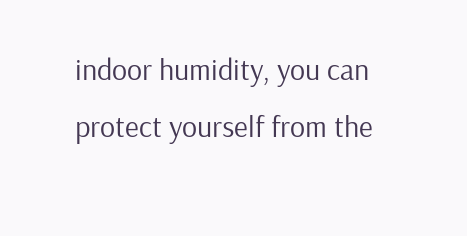indoor humidity, you can protect yourself from the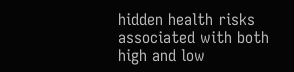hidden health risks associated with both high and low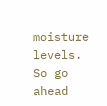moisture levels. So go ahead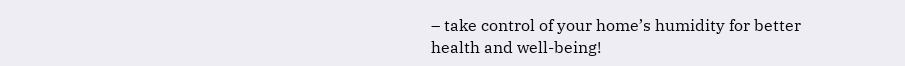– take control of your home’s humidity for better health and well-being!